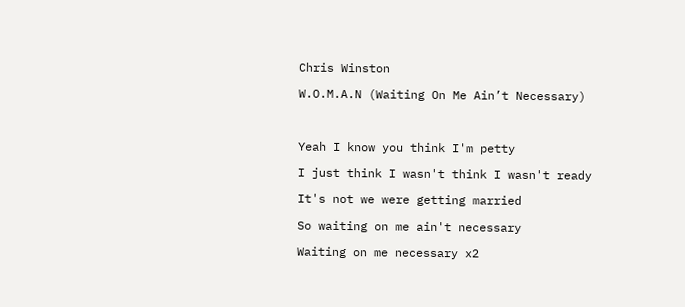Chris Winston

W.O.M.A.N (Waiting On Me Ain’t Necessary)



Yeah I know you think I'm petty

I just think I wasn't think I wasn't ready

It's not we were getting married

So waiting on me ain't necessary

Waiting on me necessary x2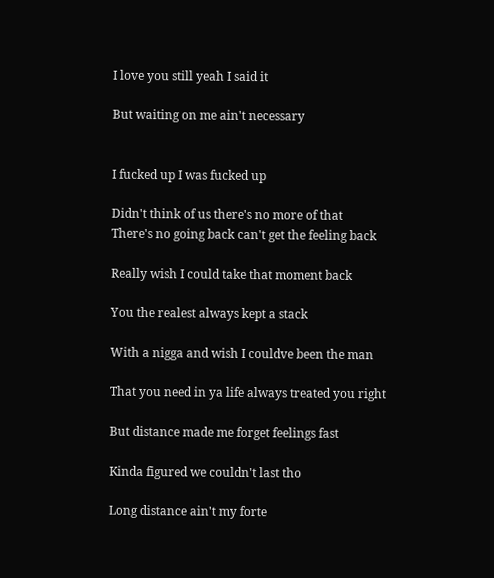I love you still yeah I said it

But waiting on me ain't necessary


I fucked up I was fucked up

Didn't think of us there's no more of that
There's no going back can't get the feeling back

Really wish I could take that moment back

You the realest always kept a stack

With a nigga and wish I couldve been the man

That you need in ya life always treated you right

But distance made me forget feelings fast

Kinda figured we couldn't last tho

Long distance ain't my forte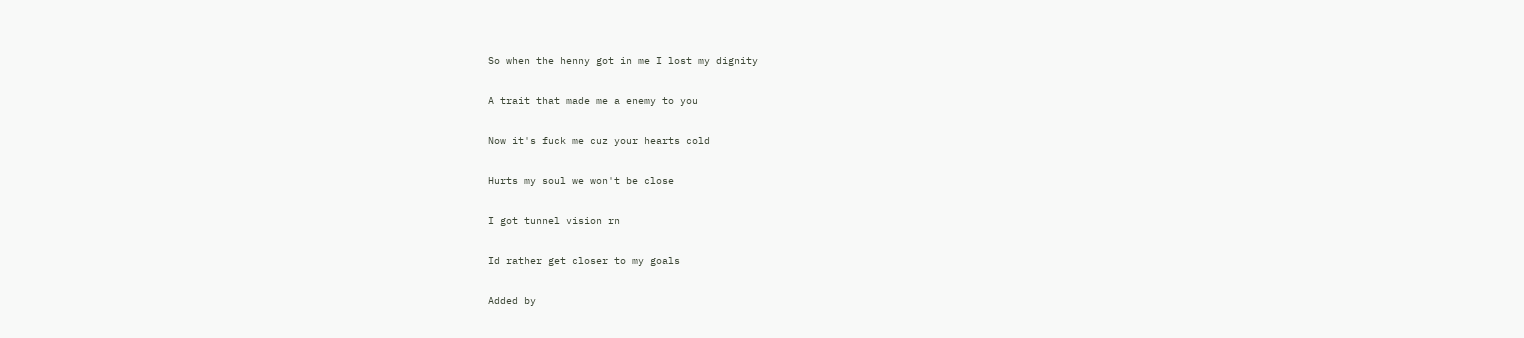So when the henny got in me I lost my dignity

A trait that made me a enemy to you

Now it's fuck me cuz your hearts cold

Hurts my soul we won't be close

I got tunnel vision rn

Id rather get closer to my goals

Added by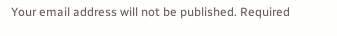Your email address will not be published. Required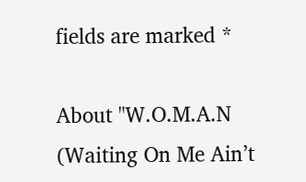fields are marked *

About "W.O.M.A.N (Waiting On Me Ain’t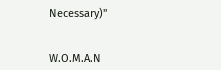Necessary)"


W.O.M.A.N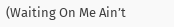(Waiting On Me Ain’t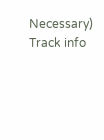Necessary) Track info